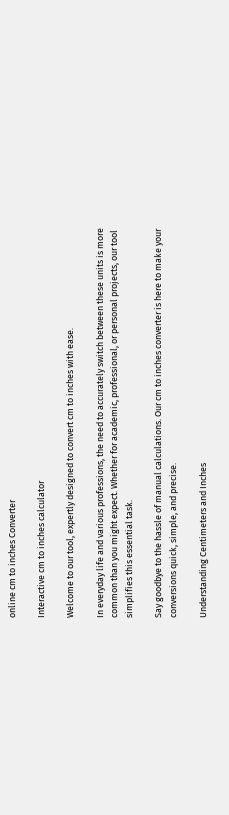online cm to inches Converter

Interactive cm to inches calculator

Welcome to our tool, expertly designed to convert cm to inches with ease.

In everyday life and various professions, the need to accurately switch between these units is more common than you might expect. Whether for academic, professional, or personal projects, our tool simplifies this essential task.

Say goodbye to the hassle of manual calculations. Our cm to inches converter is here to make your conversions quick, simple, and precise.

Understanding Centimeters and Inches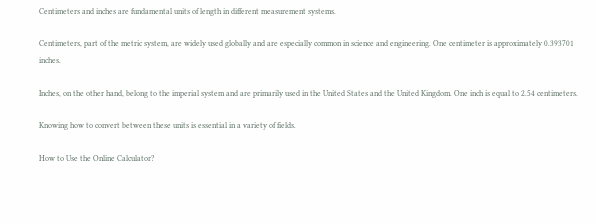Centimeters and inches are fundamental units of length in different measurement systems.

Centimeters, part of the metric system, are widely used globally and are especially common in science and engineering. One centimeter is approximately 0.393701 inches.

Inches, on the other hand, belong to the imperial system and are primarily used in the United States and the United Kingdom. One inch is equal to 2.54 centimeters.

Knowing how to convert between these units is essential in a variety of fields.

How to Use the Online Calculator?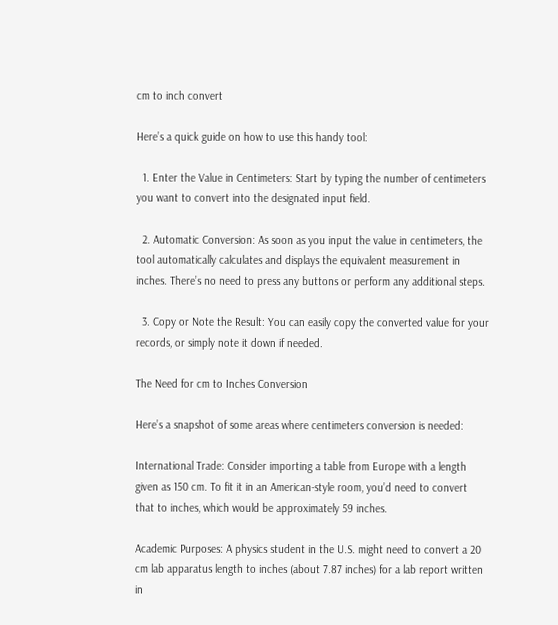cm to inch convert

Here’s a quick guide on how to use this handy tool:

  1. Enter the Value in Centimeters: Start by typing the number of centimeters you want to convert into the designated input field.

  2. Automatic Conversion: As soon as you input the value in centimeters, the tool automatically calculates and displays the equivalent measurement in inches. There’s no need to press any buttons or perform any additional steps.

  3. Copy or Note the Result: You can easily copy the converted value for your records, or simply note it down if needed.

The Need for cm to Inches Conversion

Here’s a snapshot of some areas where centimeters conversion is needed:

International Trade: Consider importing a table from Europe with a length given as 150 cm. To fit it in an American-style room, you’d need to convert that to inches, which would be approximately 59 inches.

Academic Purposes: A physics student in the U.S. might need to convert a 20 cm lab apparatus length to inches (about 7.87 inches) for a lab report written in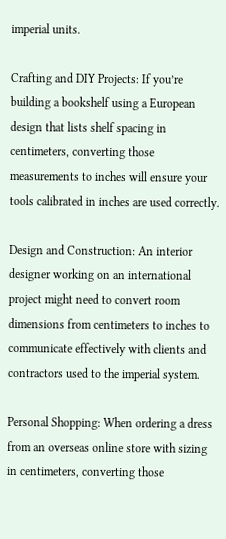imperial units.

Crafting and DIY Projects: If you’re building a bookshelf using a European design that lists shelf spacing in centimeters, converting those measurements to inches will ensure your tools calibrated in inches are used correctly.

Design and Construction: An interior designer working on an international project might need to convert room dimensions from centimeters to inches to communicate effectively with clients and contractors used to the imperial system.

Personal Shopping: When ordering a dress from an overseas online store with sizing in centimeters, converting those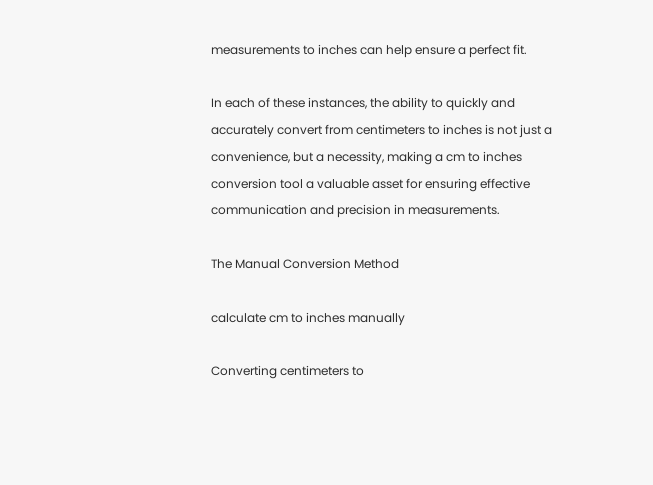measurements to inches can help ensure a perfect fit.

In each of these instances, the ability to quickly and accurately convert from centimeters to inches is not just a convenience, but a necessity, making a cm to inches conversion tool a valuable asset for ensuring effective communication and precision in measurements.

The Manual Conversion Method

calculate cm to inches manually

Converting centimeters to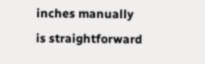inches manually is straightforward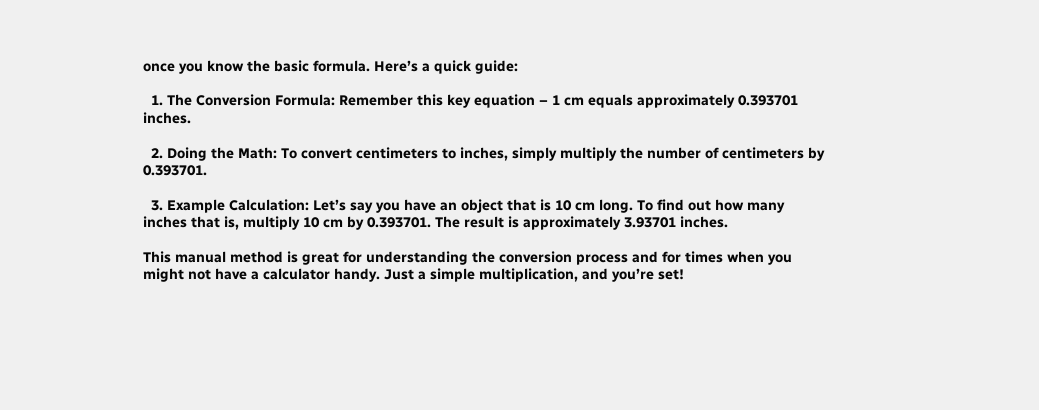once you know the basic formula. Here’s a quick guide:

  1. The Conversion Formula: Remember this key equation – 1 cm equals approximately 0.393701 inches.

  2. Doing the Math: To convert centimeters to inches, simply multiply the number of centimeters by 0.393701.

  3. Example Calculation: Let’s say you have an object that is 10 cm long. To find out how many inches that is, multiply 10 cm by 0.393701. The result is approximately 3.93701 inches.

This manual method is great for understanding the conversion process and for times when you might not have a calculator handy. Just a simple multiplication, and you’re set!